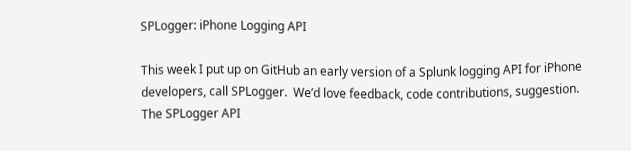SPLogger: iPhone Logging API

This week I put up on GitHub an early version of a Splunk logging API for iPhone developers, call SPLogger.  We’d love feedback, code contributions, suggestion.  The SPLogger API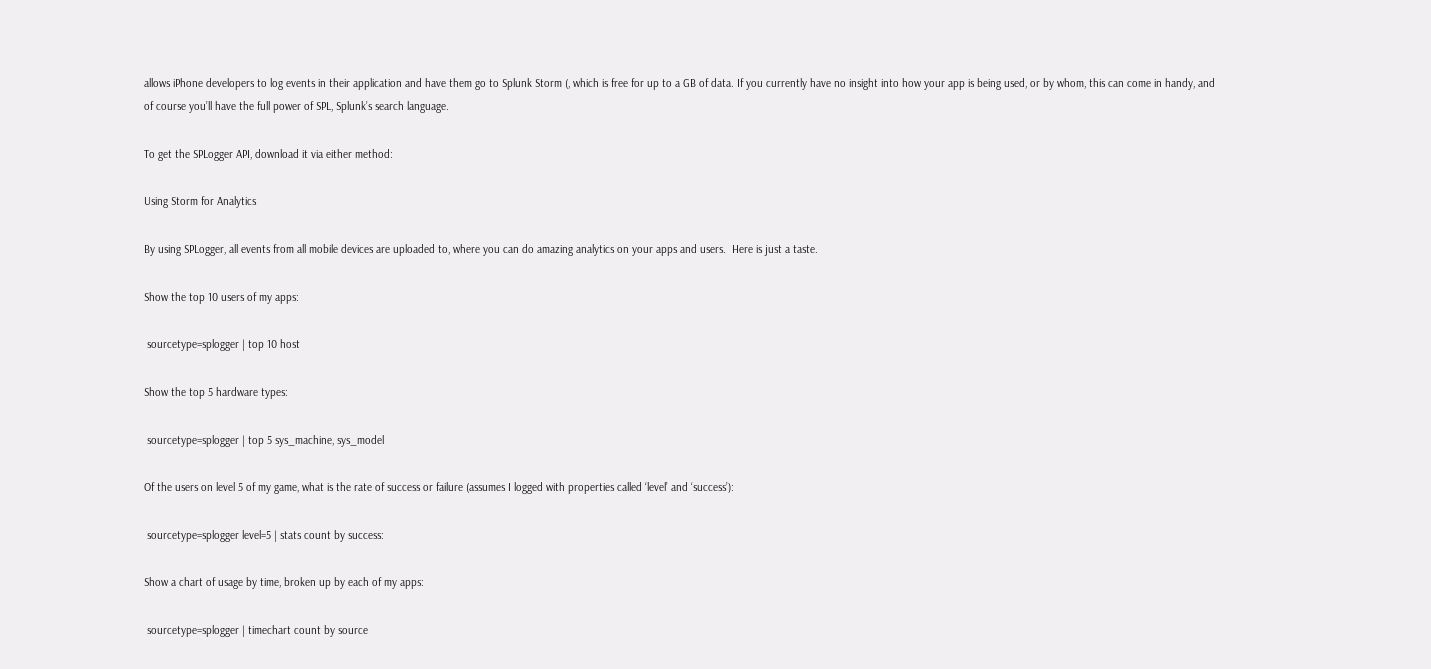allows iPhone developers to log events in their application and have them go to Splunk Storm (, which is free for up to a GB of data. If you currently have no insight into how your app is being used, or by whom, this can come in handy, and of course you’ll have the full power of SPL, Splunk’s search language.

To get the SPLogger API, download it via either method:

Using Storm for Analytics

By using SPLogger, all events from all mobile devices are uploaded to, where you can do amazing analytics on your apps and users.  Here is just a taste.

Show the top 10 users of my apps:

 sourcetype=splogger | top 10 host

Show the top 5 hardware types:

 sourcetype=splogger | top 5 sys_machine, sys_model

Of the users on level 5 of my game, what is the rate of success or failure (assumes I logged with properties called ‘level’ and ‘success’):

 sourcetype=splogger level=5 | stats count by success:

Show a chart of usage by time, broken up by each of my apps:

 sourcetype=splogger | timechart count by source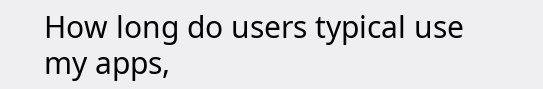How long do users typical use my apps,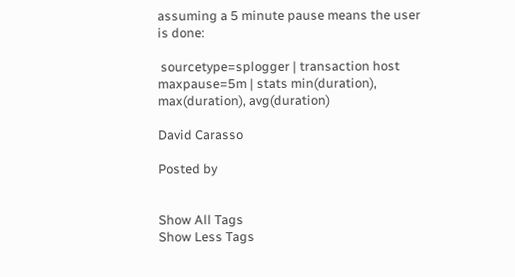assuming a 5 minute pause means the user is done:

 sourcetype=splogger | transaction host maxpause=5m | stats min(duration), max(duration), avg(duration)

David Carasso

Posted by


Show All Tags
Show Less Tags